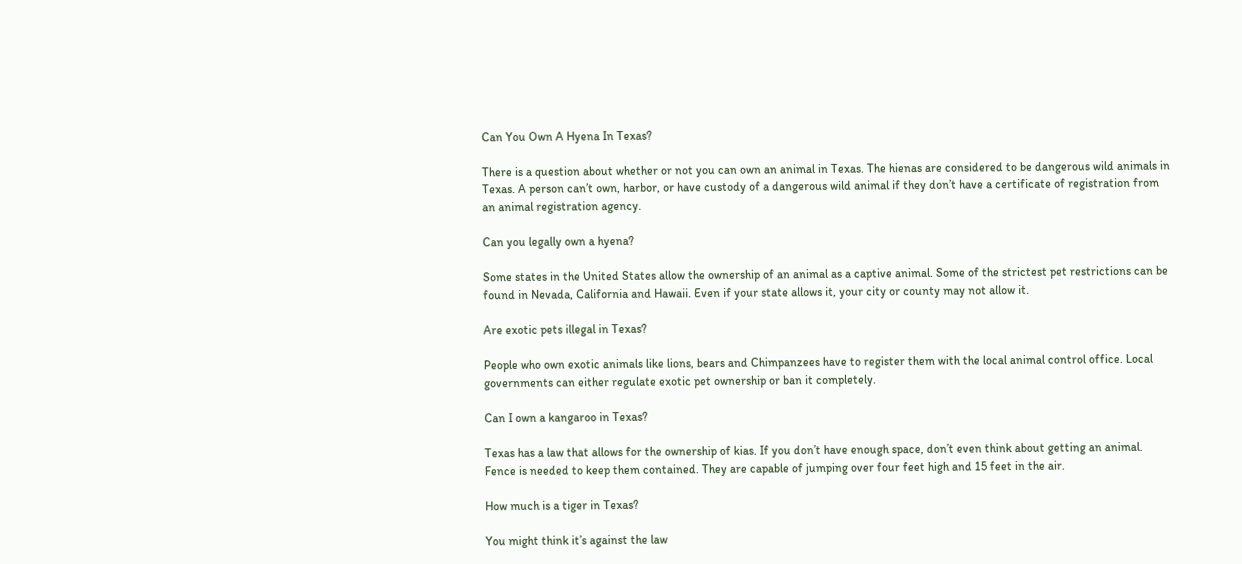Can You Own A Hyena In Texas?

There is a question about whether or not you can own an animal in Texas. The hienas are considered to be dangerous wild animals in Texas. A person can’t own, harbor, or have custody of a dangerous wild animal if they don’t have a certificate of registration from an animal registration agency.

Can you legally own a hyena?

Some states in the United States allow the ownership of an animal as a captive animal. Some of the strictest pet restrictions can be found in Nevada, California and Hawaii. Even if your state allows it, your city or county may not allow it.

Are exotic pets illegal in Texas?

People who own exotic animals like lions, bears and Chimpanzees have to register them with the local animal control office. Local governments can either regulate exotic pet ownership or ban it completely.

Can I own a kangaroo in Texas?

Texas has a law that allows for the ownership of kias. If you don’t have enough space, don’t even think about getting an animal. Fence is needed to keep them contained. They are capable of jumping over four feet high and 15 feet in the air.

How much is a tiger in Texas?

You might think it’s against the law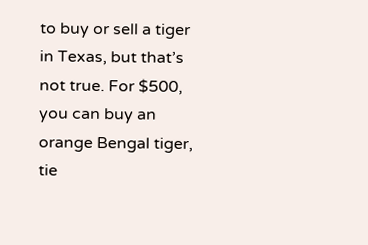to buy or sell a tiger in Texas, but that’s not true. For $500, you can buy an orange Bengal tiger, tie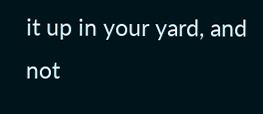it up in your yard, and not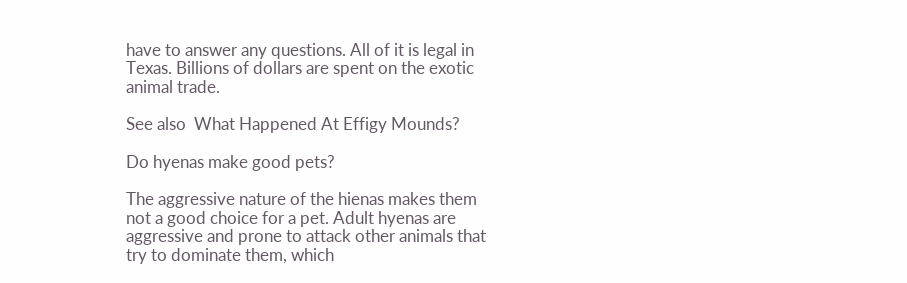have to answer any questions. All of it is legal in Texas. Billions of dollars are spent on the exotic animal trade.

See also  What Happened At Effigy Mounds?

Do hyenas make good pets?

The aggressive nature of the hienas makes them not a good choice for a pet. Adult hyenas are aggressive and prone to attack other animals that try to dominate them, which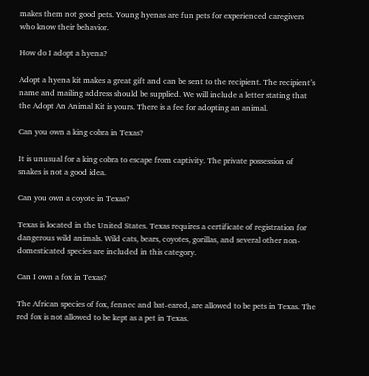makes them not good pets. Young hyenas are fun pets for experienced caregivers who know their behavior.

How do I adopt a hyena?

Adopt a hyena kit makes a great gift and can be sent to the recipient. The recipient’s name and mailing address should be supplied. We will include a letter stating that the Adopt An Animal Kit is yours. There is a fee for adopting an animal.

Can you own a king cobra in Texas?

It is unusual for a king cobra to escape from captivity. The private possession of snakes is not a good idea.

Can you own a coyote in Texas?

Texas is located in the United States. Texas requires a certificate of registration for dangerous wild animals. Wild cats, bears, coyotes, gorillas, and several other non-domesticated species are included in this category.

Can I own a fox in Texas?

The African species of fox, fennec and bat-eared, are allowed to be pets in Texas. The red fox is not allowed to be kept as a pet in Texas.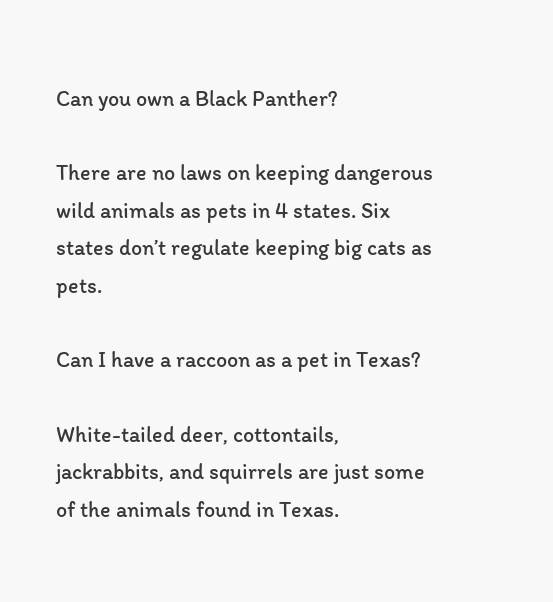Can you own a Black Panther?

There are no laws on keeping dangerous wild animals as pets in 4 states. Six states don’t regulate keeping big cats as pets.

Can I have a raccoon as a pet in Texas?

White-tailed deer, cottontails, jackrabbits, and squirrels are just some of the animals found in Texas.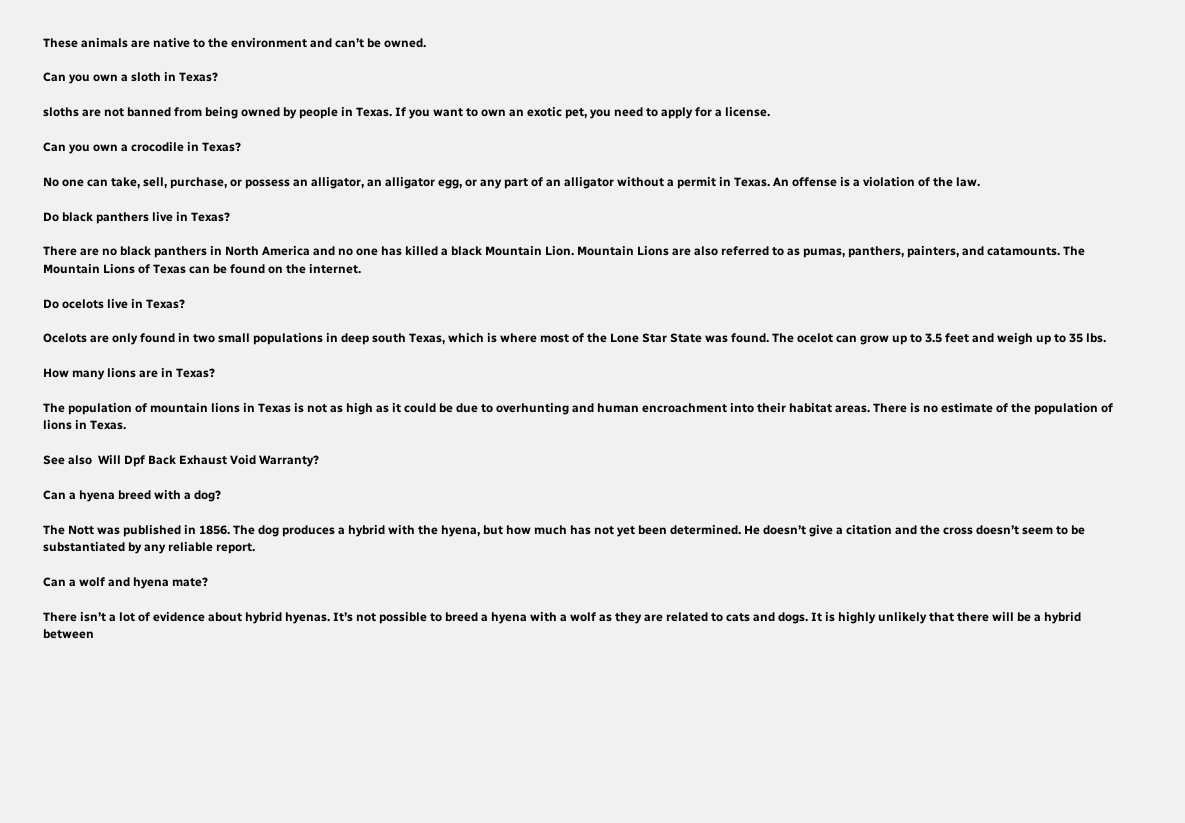These animals are native to the environment and can’t be owned.

Can you own a sloth in Texas?

sloths are not banned from being owned by people in Texas. If you want to own an exotic pet, you need to apply for a license.

Can you own a crocodile in Texas?

No one can take, sell, purchase, or possess an alligator, an alligator egg, or any part of an alligator without a permit in Texas. An offense is a violation of the law.

Do black panthers live in Texas?

There are no black panthers in North America and no one has killed a black Mountain Lion. Mountain Lions are also referred to as pumas, panthers, painters, and catamounts. The Mountain Lions of Texas can be found on the internet.

Do ocelots live in Texas?

Ocelots are only found in two small populations in deep south Texas, which is where most of the Lone Star State was found. The ocelot can grow up to 3.5 feet and weigh up to 35 lbs.

How many lions are in Texas?

The population of mountain lions in Texas is not as high as it could be due to overhunting and human encroachment into their habitat areas. There is no estimate of the population of lions in Texas.

See also  Will Dpf Back Exhaust Void Warranty?

Can a hyena breed with a dog?

The Nott was published in 1856. The dog produces a hybrid with the hyena, but how much has not yet been determined. He doesn’t give a citation and the cross doesn’t seem to be substantiated by any reliable report.

Can a wolf and hyena mate?

There isn’t a lot of evidence about hybrid hyenas. It’s not possible to breed a hyena with a wolf as they are related to cats and dogs. It is highly unlikely that there will be a hybrid between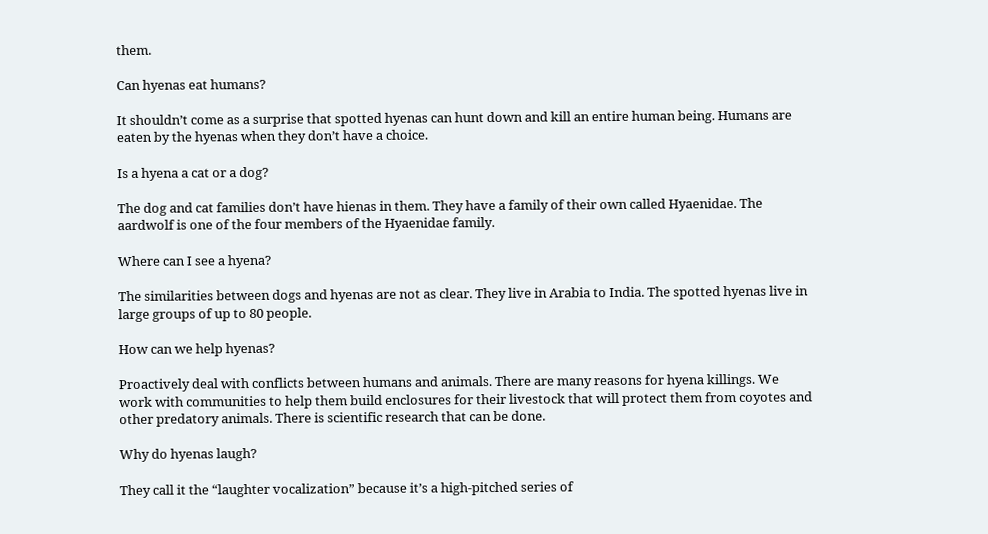them.

Can hyenas eat humans?

It shouldn’t come as a surprise that spotted hyenas can hunt down and kill an entire human being. Humans are eaten by the hyenas when they don’t have a choice.

Is a hyena a cat or a dog?

The dog and cat families don’t have hienas in them. They have a family of their own called Hyaenidae. The aardwolf is one of the four members of the Hyaenidae family.

Where can I see a hyena?

The similarities between dogs and hyenas are not as clear. They live in Arabia to India. The spotted hyenas live in large groups of up to 80 people.

How can we help hyenas?

Proactively deal with conflicts between humans and animals. There are many reasons for hyena killings. We work with communities to help them build enclosures for their livestock that will protect them from coyotes and other predatory animals. There is scientific research that can be done.

Why do hyenas laugh?

They call it the “laughter vocalization” because it’s a high-pitched series of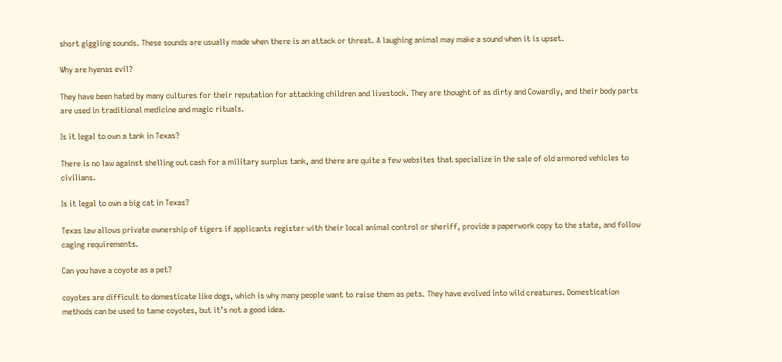short giggling sounds. These sounds are usually made when there is an attack or threat. A laughing animal may make a sound when it is upset.

Why are hyenas evil?

They have been hated by many cultures for their reputation for attacking children and livestock. They are thought of as dirty and Cowardly, and their body parts are used in traditional medicine and magic rituals.

Is it legal to own a tank in Texas?

There is no law against shelling out cash for a military surplus tank, and there are quite a few websites that specialize in the sale of old armored vehicles to civilians.

Is it legal to own a big cat in Texas?

Texas law allows private ownership of tigers if applicants register with their local animal control or sheriff, provide a paperwork copy to the state, and follow caging requirements.

Can you have a coyote as a pet?

coyotes are difficult to domesticate like dogs, which is why many people want to raise them as pets. They have evolved into wild creatures. Domestication methods can be used to tame coyotes, but it’s not a good idea.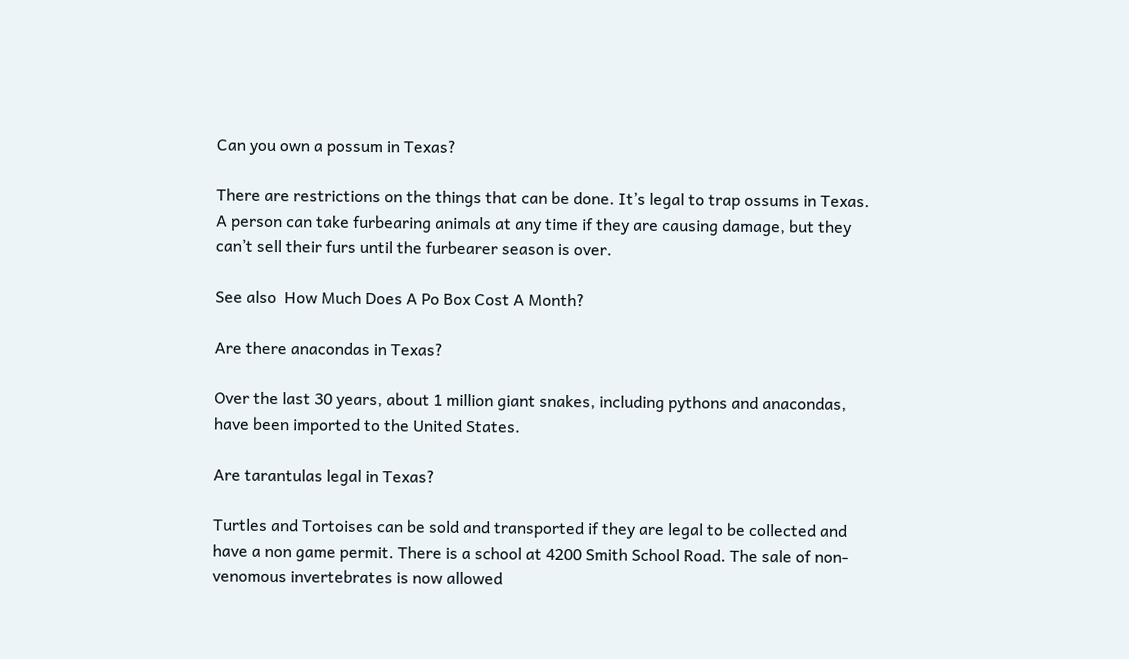Can you own a possum in Texas?

There are restrictions on the things that can be done. It’s legal to trap ossums in Texas. A person can take furbearing animals at any time if they are causing damage, but they can’t sell their furs until the furbearer season is over.

See also  How Much Does A Po Box Cost A Month?

Are there anacondas in Texas?

Over the last 30 years, about 1 million giant snakes, including pythons and anacondas, have been imported to the United States.

Are tarantulas legal in Texas?

Turtles and Tortoises can be sold and transported if they are legal to be collected and have a non game permit. There is a school at 4200 Smith School Road. The sale of non-venomous invertebrates is now allowed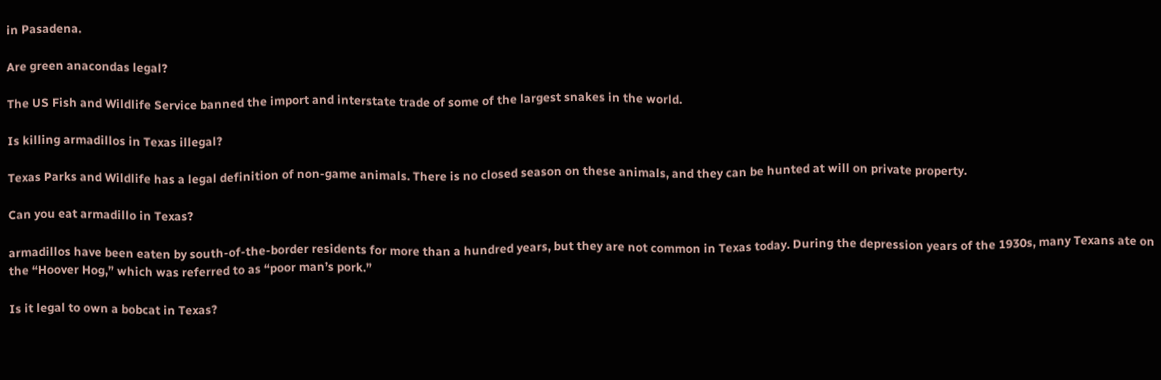in Pasadena.

Are green anacondas legal?

The US Fish and Wildlife Service banned the import and interstate trade of some of the largest snakes in the world.

Is killing armadillos in Texas illegal?

Texas Parks and Wildlife has a legal definition of non-game animals. There is no closed season on these animals, and they can be hunted at will on private property.

Can you eat armadillo in Texas?

armadillos have been eaten by south-of-the-border residents for more than a hundred years, but they are not common in Texas today. During the depression years of the 1930s, many Texans ate on the “Hoover Hog,” which was referred to as “poor man’s pork.”

Is it legal to own a bobcat in Texas?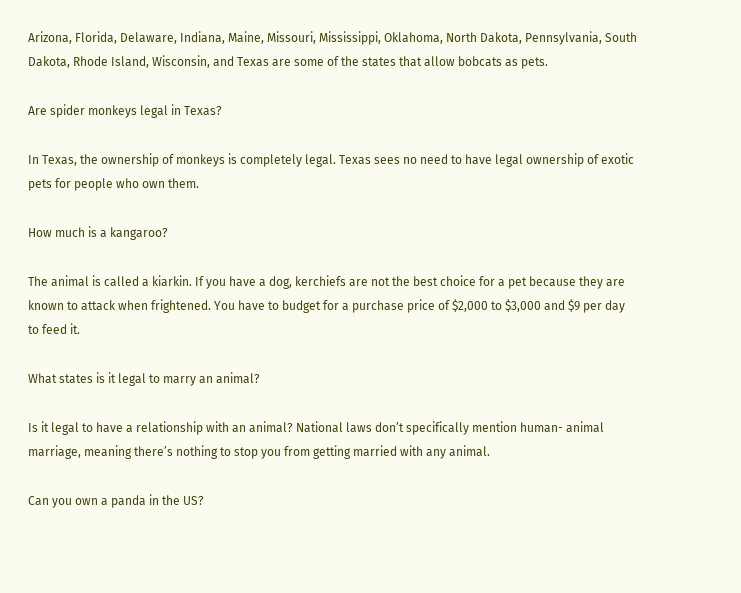Arizona, Florida, Delaware, Indiana, Maine, Missouri, Mississippi, Oklahoma, North Dakota, Pennsylvania, South Dakota, Rhode Island, Wisconsin, and Texas are some of the states that allow bobcats as pets.

Are spider monkeys legal in Texas?

In Texas, the ownership of monkeys is completely legal. Texas sees no need to have legal ownership of exotic pets for people who own them.

How much is a kangaroo?

The animal is called a kiarkin. If you have a dog, kerchiefs are not the best choice for a pet because they are known to attack when frightened. You have to budget for a purchase price of $2,000 to $3,000 and $9 per day to feed it.

What states is it legal to marry an animal?

Is it legal to have a relationship with an animal? National laws don’t specifically mention human- animal marriage, meaning there’s nothing to stop you from getting married with any animal.

Can you own a panda in the US?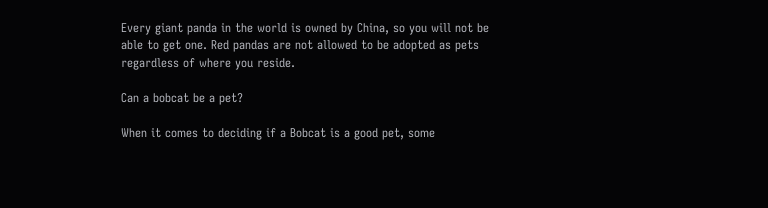Every giant panda in the world is owned by China, so you will not be able to get one. Red pandas are not allowed to be adopted as pets regardless of where you reside.

Can a bobcat be a pet?

When it comes to deciding if a Bobcat is a good pet, some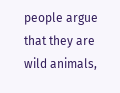people argue that they are wild animals,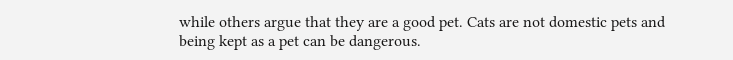while others argue that they are a good pet. Cats are not domestic pets and being kept as a pet can be dangerous.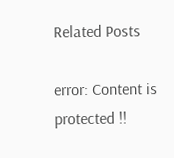Related Posts

error: Content is protected !!